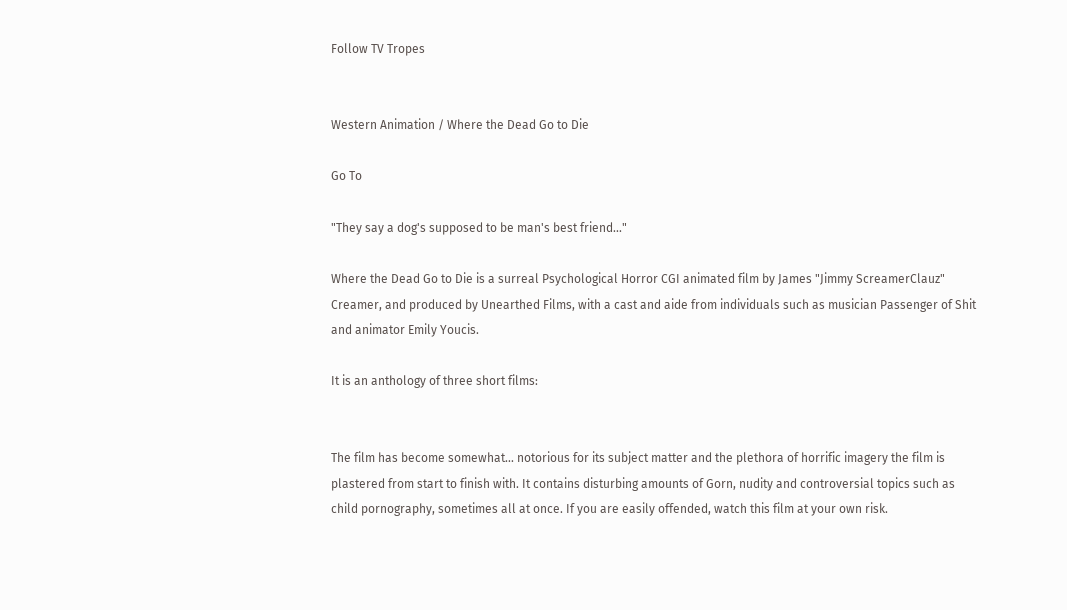Follow TV Tropes


Western Animation / Where the Dead Go to Die

Go To

"They say a dog's supposed to be man's best friend..."

Where the Dead Go to Die is a surreal Psychological Horror CGI animated film by James "Jimmy ScreamerClauz" Creamer, and produced by Unearthed Films, with a cast and aide from individuals such as musician Passenger of Shit and animator Emily Youcis.

It is an anthology of three short films:


The film has become somewhat... notorious for its subject matter and the plethora of horrific imagery the film is plastered from start to finish with. It contains disturbing amounts of Gorn, nudity and controversial topics such as child pornography, sometimes all at once. If you are easily offended, watch this film at your own risk.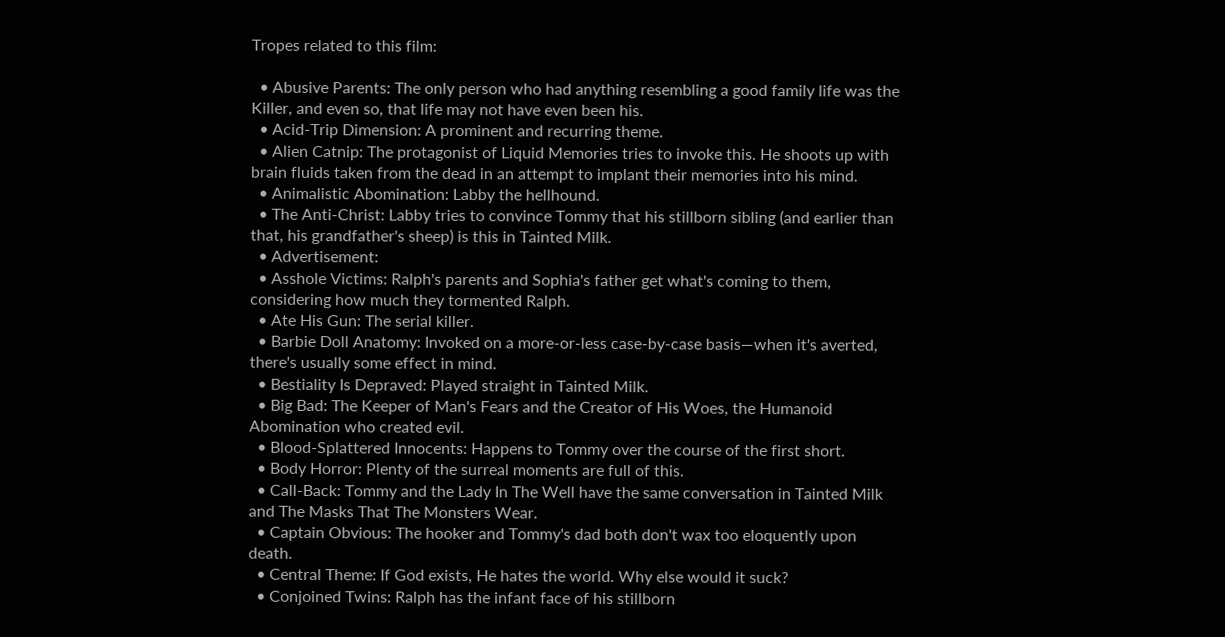Tropes related to this film:

  • Abusive Parents: The only person who had anything resembling a good family life was the Killer, and even so, that life may not have even been his.
  • Acid-Trip Dimension: A prominent and recurring theme.
  • Alien Catnip: The protagonist of Liquid Memories tries to invoke this. He shoots up with brain fluids taken from the dead in an attempt to implant their memories into his mind.
  • Animalistic Abomination: Labby the hellhound.
  • The Anti-Christ: Labby tries to convince Tommy that his stillborn sibling (and earlier than that, his grandfather's sheep) is this in Tainted Milk.
  • Advertisement:
  • Asshole Victims: Ralph's parents and Sophia's father get what's coming to them, considering how much they tormented Ralph.
  • Ate His Gun: The serial killer.
  • Barbie Doll Anatomy: Invoked on a more-or-less case-by-case basis—when it's averted, there's usually some effect in mind.
  • Bestiality Is Depraved: Played straight in Tainted Milk.
  • Big Bad: The Keeper of Man's Fears and the Creator of His Woes, the Humanoid Abomination who created evil.
  • Blood-Splattered Innocents: Happens to Tommy over the course of the first short.
  • Body Horror: Plenty of the surreal moments are full of this.
  • Call-Back: Tommy and the Lady In The Well have the same conversation in Tainted Milk and The Masks That The Monsters Wear.
  • Captain Obvious: The hooker and Tommy's dad both don't wax too eloquently upon death.
  • Central Theme: If God exists, He hates the world. Why else would it suck?
  • Conjoined Twins: Ralph has the infant face of his stillborn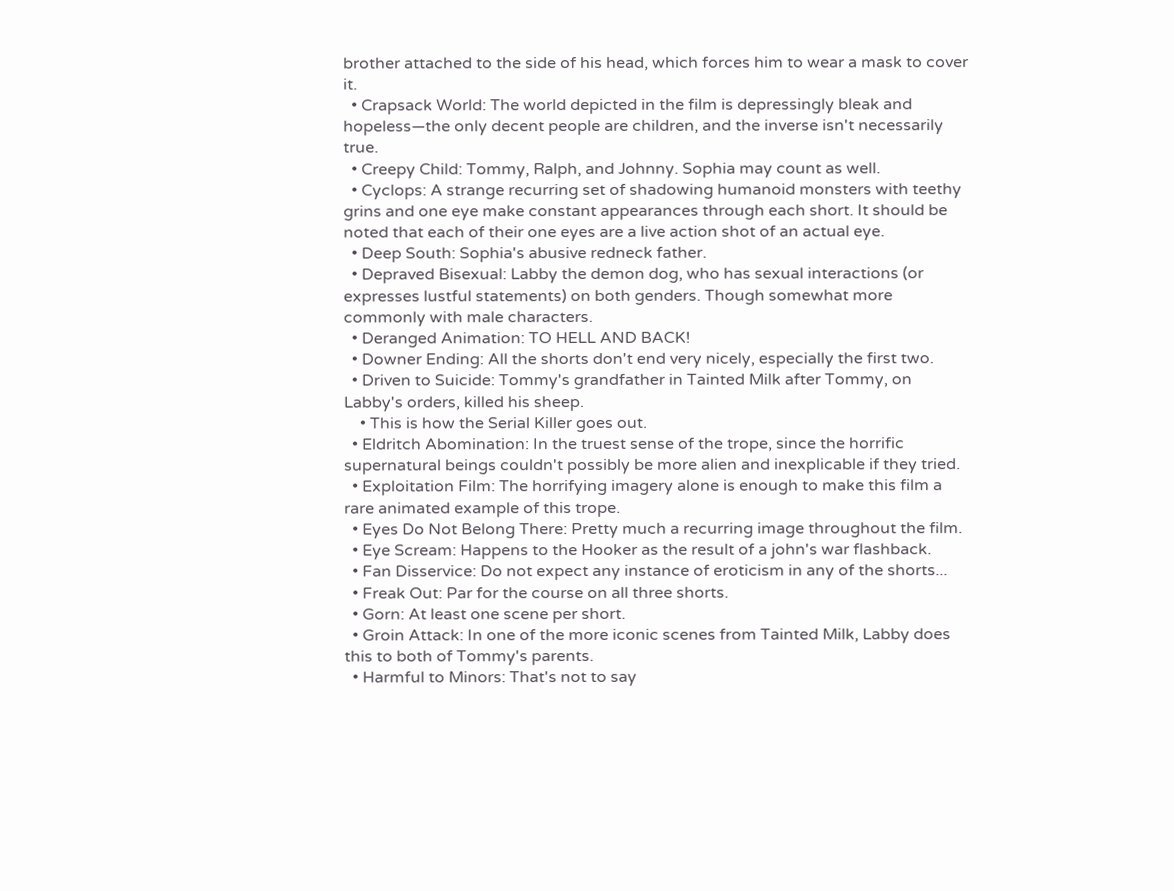brother attached to the side of his head, which forces him to wear a mask to cover it.
  • Crapsack World: The world depicted in the film is depressingly bleak and hopeless—the only decent people are children, and the inverse isn't necessarily true.
  • Creepy Child: Tommy, Ralph, and Johnny. Sophia may count as well.
  • Cyclops: A strange recurring set of shadowing humanoid monsters with teethy grins and one eye make constant appearances through each short. It should be noted that each of their one eyes are a live action shot of an actual eye.
  • Deep South: Sophia's abusive redneck father.
  • Depraved Bisexual: Labby the demon dog, who has sexual interactions (or expresses lustful statements) on both genders. Though somewhat more commonly with male characters.
  • Deranged Animation: TO HELL AND BACK!
  • Downer Ending: All the shorts don't end very nicely, especially the first two.
  • Driven to Suicide: Tommy's grandfather in Tainted Milk after Tommy, on Labby's orders, killed his sheep.
    • This is how the Serial Killer goes out.
  • Eldritch Abomination: In the truest sense of the trope, since the horrific supernatural beings couldn't possibly be more alien and inexplicable if they tried.
  • Exploitation Film: The horrifying imagery alone is enough to make this film a rare animated example of this trope.
  • Eyes Do Not Belong There: Pretty much a recurring image throughout the film.
  • Eye Scream: Happens to the Hooker as the result of a john's war flashback.
  • Fan Disservice: Do not expect any instance of eroticism in any of the shorts...
  • Freak Out: Par for the course on all three shorts.
  • Gorn: At least one scene per short.
  • Groin Attack: In one of the more iconic scenes from Tainted Milk, Labby does this to both of Tommy's parents.
  • Harmful to Minors: That's not to say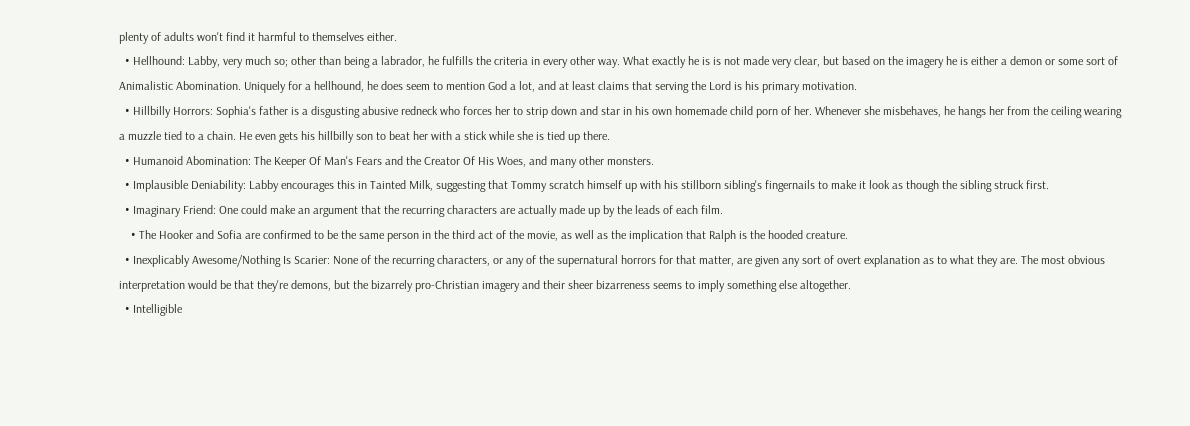plenty of adults won't find it harmful to themselves either.
  • Hellhound: Labby, very much so; other than being a labrador, he fulfills the criteria in every other way. What exactly he is is not made very clear, but based on the imagery he is either a demon or some sort of Animalistic Abomination. Uniquely for a hellhound, he does seem to mention God a lot, and at least claims that serving the Lord is his primary motivation.
  • Hillbilly Horrors: Sophia's father is a disgusting abusive redneck who forces her to strip down and star in his own homemade child porn of her. Whenever she misbehaves, he hangs her from the ceiling wearing a muzzle tied to a chain. He even gets his hillbilly son to beat her with a stick while she is tied up there.
  • Humanoid Abomination: The Keeper Of Man's Fears and the Creator Of His Woes, and many other monsters.
  • Implausible Deniability: Labby encourages this in Tainted Milk, suggesting that Tommy scratch himself up with his stillborn sibling's fingernails to make it look as though the sibling struck first.
  • Imaginary Friend: One could make an argument that the recurring characters are actually made up by the leads of each film.
    • The Hooker and Sofia are confirmed to be the same person in the third act of the movie, as well as the implication that Ralph is the hooded creature.
  • Inexplicably Awesome/Nothing Is Scarier: None of the recurring characters, or any of the supernatural horrors for that matter, are given any sort of overt explanation as to what they are. The most obvious interpretation would be that they're demons, but the bizarrely pro-Christian imagery and their sheer bizarreness seems to imply something else altogether.
  • Intelligible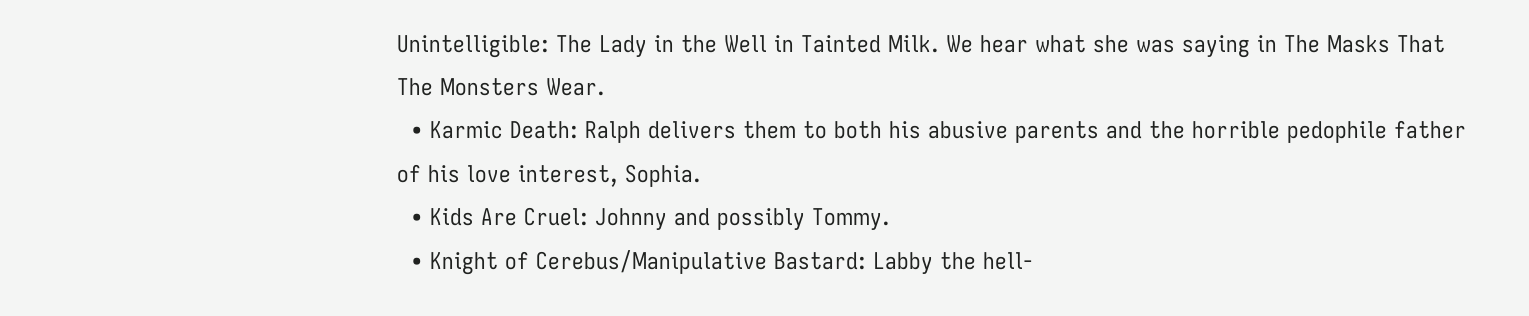Unintelligible: The Lady in the Well in Tainted Milk. We hear what she was saying in The Masks That The Monsters Wear.
  • Karmic Death: Ralph delivers them to both his abusive parents and the horrible pedophile father of his love interest, Sophia.
  • Kids Are Cruel: Johnny and possibly Tommy.
  • Knight of Cerebus/Manipulative Bastard: Labby the hell-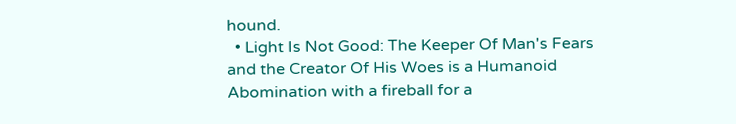hound.
  • Light Is Not Good: The Keeper Of Man's Fears and the Creator Of His Woes is a Humanoid Abomination with a fireball for a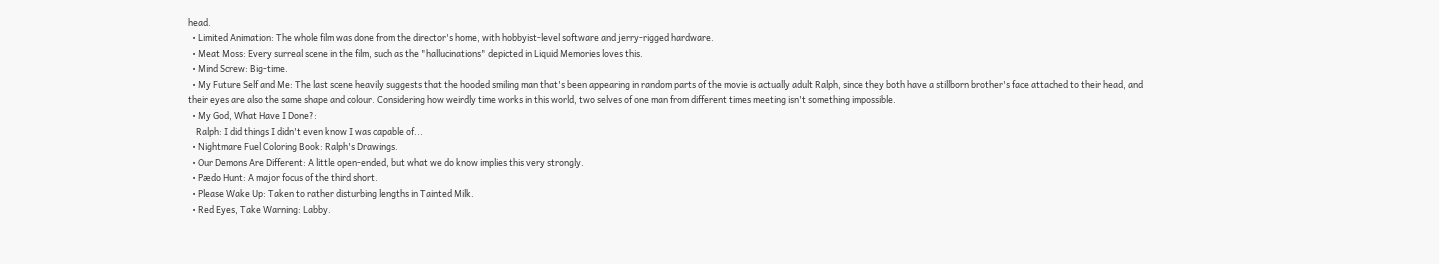head.
  • Limited Animation: The whole film was done from the director's home, with hobbyist-level software and jerry-rigged hardware.
  • Meat Moss: Every surreal scene in the film, such as the "hallucinations" depicted in Liquid Memories loves this.
  • Mind Screw: Big-time.
  • My Future Self and Me: The last scene heavily suggests that the hooded smiling man that's been appearing in random parts of the movie is actually adult Ralph, since they both have a stillborn brother's face attached to their head, and their eyes are also the same shape and colour. Considering how weirdly time works in this world, two selves of one man from different times meeting isn't something impossible.
  • My God, What Have I Done?:
    Ralph: I did things I didn't even know I was capable of...
  • Nightmare Fuel Coloring Book: Ralph's Drawings.
  • Our Demons Are Different: A little open-ended, but what we do know implies this very strongly.
  • Pædo Hunt: A major focus of the third short.
  • Please Wake Up: Taken to rather disturbing lengths in Tainted Milk.
  • Red Eyes, Take Warning: Labby.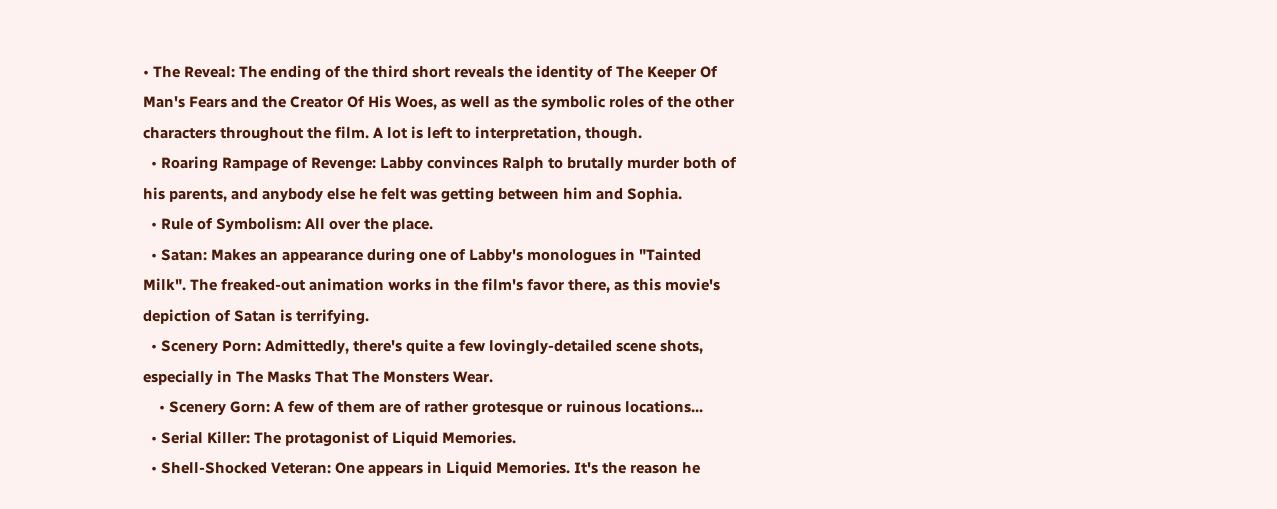• The Reveal: The ending of the third short reveals the identity of The Keeper Of Man's Fears and the Creator Of His Woes, as well as the symbolic roles of the other characters throughout the film. A lot is left to interpretation, though.
  • Roaring Rampage of Revenge: Labby convinces Ralph to brutally murder both of his parents, and anybody else he felt was getting between him and Sophia.
  • Rule of Symbolism: All over the place.
  • Satan: Makes an appearance during one of Labby's monologues in "Tainted Milk". The freaked-out animation works in the film's favor there, as this movie's depiction of Satan is terrifying.
  • Scenery Porn: Admittedly, there's quite a few lovingly-detailed scene shots, especially in The Masks That The Monsters Wear.
    • Scenery Gorn: A few of them are of rather grotesque or ruinous locations...
  • Serial Killer: The protagonist of Liquid Memories.
  • Shell-Shocked Veteran: One appears in Liquid Memories. It's the reason he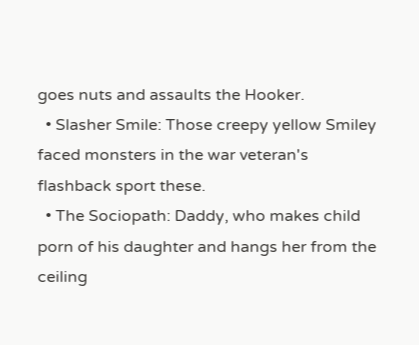goes nuts and assaults the Hooker.
  • Slasher Smile: Those creepy yellow Smiley faced monsters in the war veteran's flashback sport these.
  • The Sociopath: Daddy, who makes child porn of his daughter and hangs her from the ceiling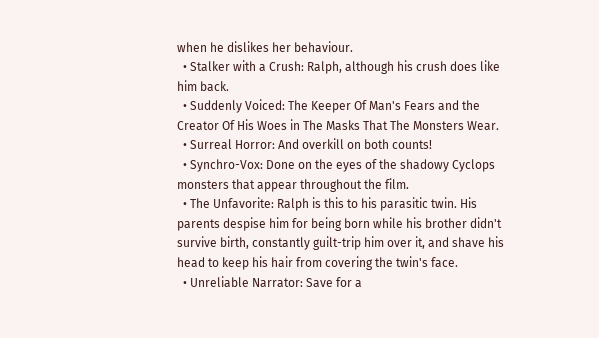when he dislikes her behaviour.
  • Stalker with a Crush: Ralph, although his crush does like him back.
  • Suddenly Voiced: The Keeper Of Man's Fears and the Creator Of His Woes in The Masks That The Monsters Wear.
  • Surreal Horror: And overkill on both counts!
  • Synchro-Vox: Done on the eyes of the shadowy Cyclops monsters that appear throughout the film.
  • The Unfavorite: Ralph is this to his parasitic twin. His parents despise him for being born while his brother didn't survive birth, constantly guilt-trip him over it, and shave his head to keep his hair from covering the twin's face.
  • Unreliable Narrator: Save for a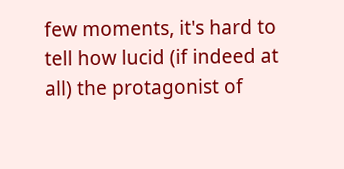few moments, it's hard to tell how lucid (if indeed at all) the protagonist of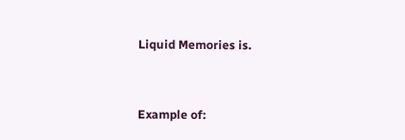Liquid Memories is.


Example of: